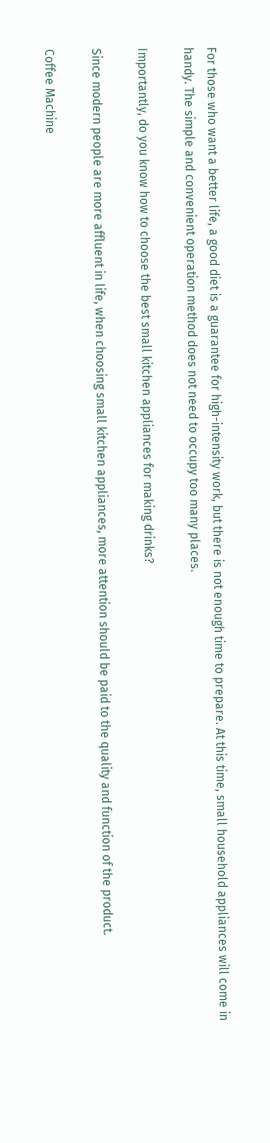For those who want a better life, a good diet is a guarantee for high-intensity work, but there is not enough time to prepare. At this time, small household appliances will come in handy. The simple and convenient operation method does not need to occupy too many places.

Importantly, do you know how to choose the best small kitchen appliances for making drinks?

Since modern people are more affluent in life, when choosing small kitchen appliances, more attention should be paid to the quality and function of the product.

Coffee Machine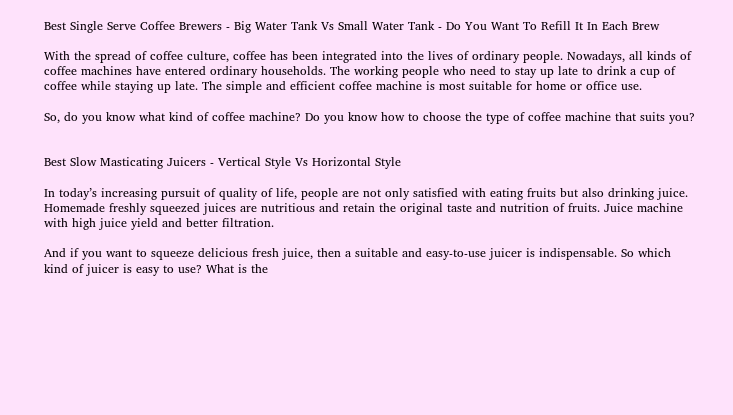Best Single Serve Coffee Brewers - Big Water Tank Vs Small Water Tank - Do You Want To Refill It In Each Brew

With the spread of coffee culture, coffee has been integrated into the lives of ordinary people. Nowadays, all kinds of coffee machines have entered ordinary households. The working people who need to stay up late to drink a cup of coffee while staying up late. The simple and efficient coffee machine is most suitable for home or office use.

So, do you know what kind of coffee machine? Do you know how to choose the type of coffee machine that suits you?


Best Slow Masticating Juicers - Vertical Style Vs Horizontal Style

In today’s increasing pursuit of quality of life, people are not only satisfied with eating fruits but also drinking juice. Homemade freshly squeezed juices are nutritious and retain the original taste and nutrition of fruits. Juice machine with high juice yield and better filtration.

And if you want to squeeze delicious fresh juice, then a suitable and easy-to-use juicer is indispensable. So which kind of juicer is easy to use? What is the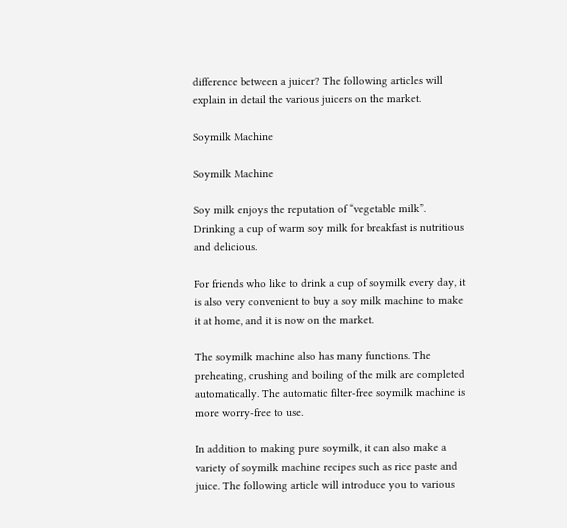difference between a juicer? The following articles will explain in detail the various juicers on the market.

Soymilk Machine

Soymilk Machine

Soy milk enjoys the reputation of “vegetable milk”. Drinking a cup of warm soy milk for breakfast is nutritious and delicious.

For friends who like to drink a cup of soymilk every day, it is also very convenient to buy a soy milk machine to make it at home, and it is now on the market.

The soymilk machine also has many functions. The preheating, crushing and boiling of the milk are completed automatically. The automatic filter-free soymilk machine is more worry-free to use.

In addition to making pure soymilk, it can also make a variety of soymilk machine recipes such as rice paste and juice. The following article will introduce you to various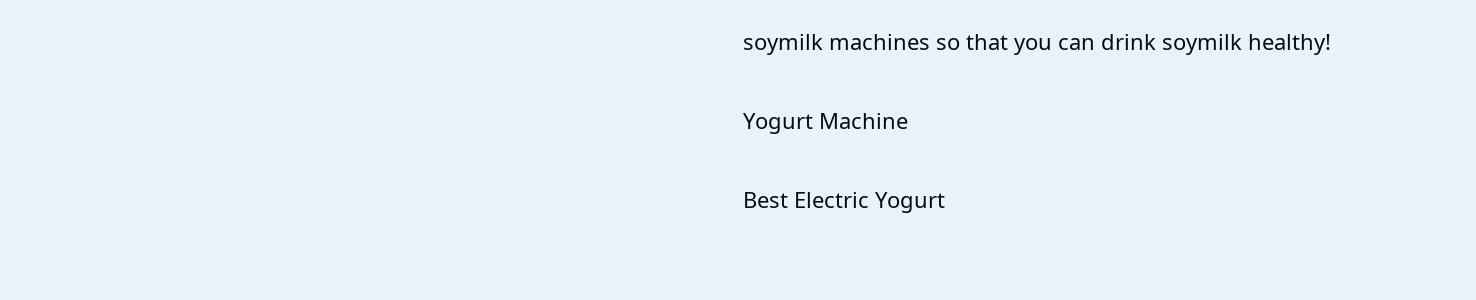soymilk machines so that you can drink soymilk healthy!

Yogurt Machine

Best Electric Yogurt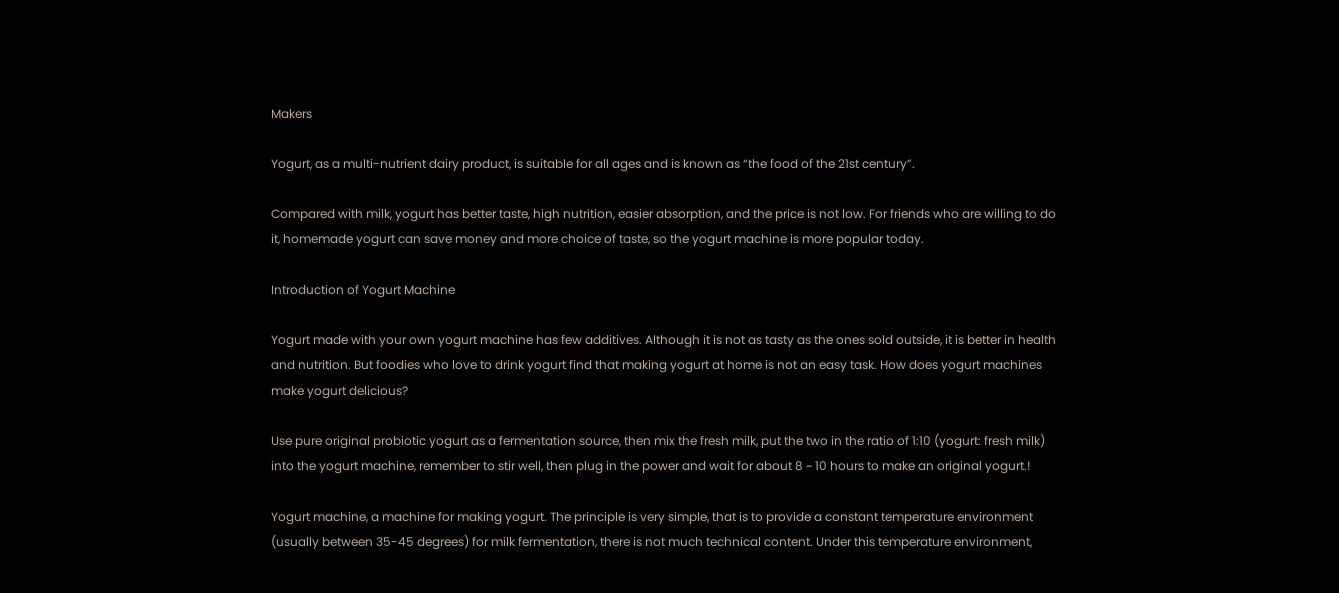Makers

Yogurt, as a multi-nutrient dairy product, is suitable for all ages and is known as “the food of the 21st century”.

Compared with milk, yogurt has better taste, high nutrition, easier absorption, and the price is not low. For friends who are willing to do it, homemade yogurt can save money and more choice of taste, so the yogurt machine is more popular today.

Introduction of Yogurt Machine

Yogurt made with your own yogurt machine has few additives. Although it is not as tasty as the ones sold outside, it is better in health and nutrition. But foodies who love to drink yogurt find that making yogurt at home is not an easy task. How does yogurt machines make yogurt delicious?

Use pure original probiotic yogurt as a fermentation source, then mix the fresh milk, put the two in the ratio of 1:10 (yogurt: fresh milk) into the yogurt machine, remember to stir well, then plug in the power and wait for about 8 ~ 10 hours to make an original yogurt.!

Yogurt machine, a machine for making yogurt. The principle is very simple, that is to provide a constant temperature environment (usually between 35-45 degrees) for milk fermentation, there is not much technical content. Under this temperature environment,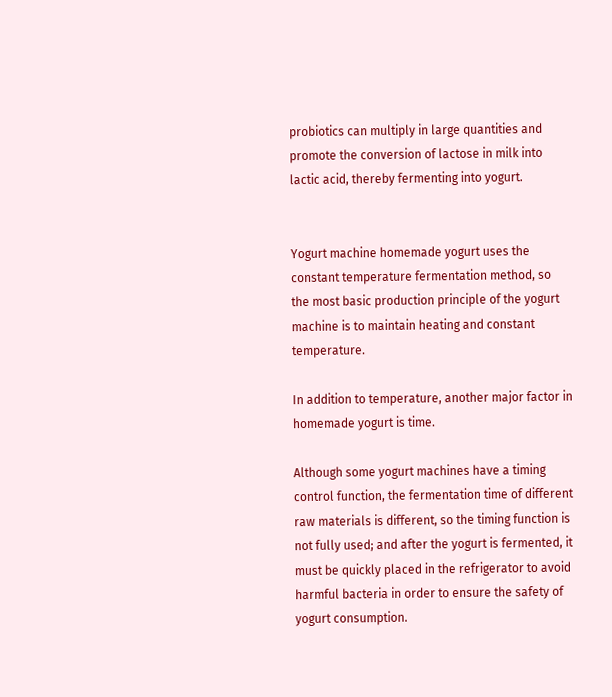probiotics can multiply in large quantities and promote the conversion of lactose in milk into lactic acid, thereby fermenting into yogurt.


Yogurt machine homemade yogurt uses the constant temperature fermentation method, so the most basic production principle of the yogurt machine is to maintain heating and constant temperature.

In addition to temperature, another major factor in homemade yogurt is time.

Although some yogurt machines have a timing control function, the fermentation time of different raw materials is different, so the timing function is not fully used; and after the yogurt is fermented, it must be quickly placed in the refrigerator to avoid harmful bacteria in order to ensure the safety of yogurt consumption.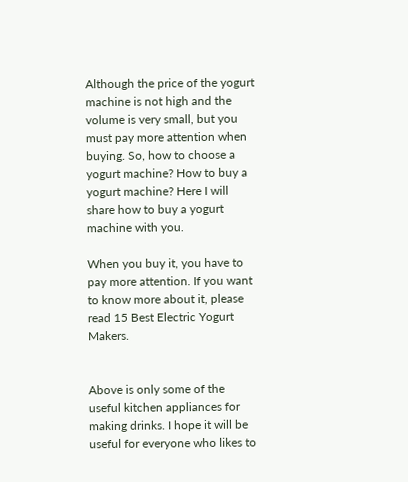Although the price of the yogurt machine is not high and the volume is very small, but you must pay more attention when buying. So, how to choose a yogurt machine? How to buy a yogurt machine? Here I will share how to buy a yogurt machine with you.

When you buy it, you have to pay more attention. If you want to know more about it, please read 15 Best Electric Yogurt Makers.


Above is only some of the useful kitchen appliances for making drinks. I hope it will be useful for everyone who likes to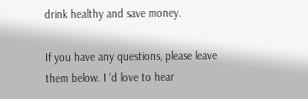drink healthy and save money.

If you have any questions, please leave them below. I ‘d love to hear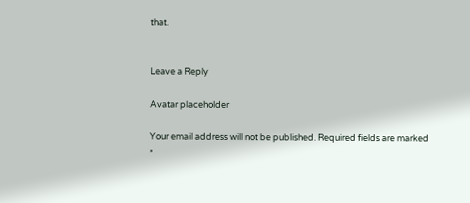that.


Leave a Reply

Avatar placeholder

Your email address will not be published. Required fields are marked *